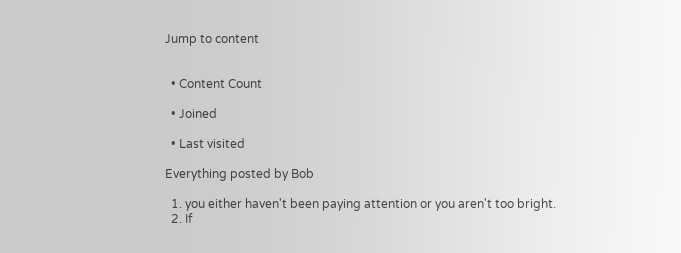Jump to content


  • Content Count

  • Joined

  • Last visited

Everything posted by Bob

  1. you either haven't been paying attention or you aren't too bright.
  2. If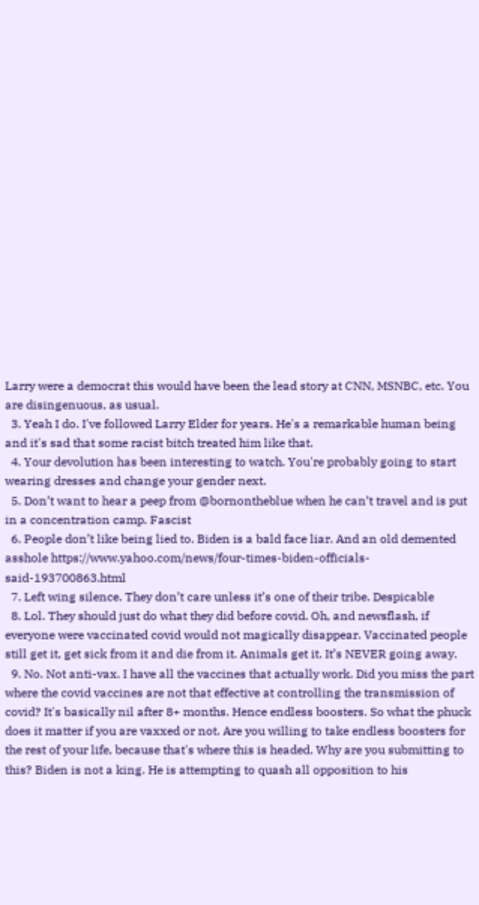Larry were a democrat this would have been the lead story at CNN, MSNBC, etc. You are disingenuous, as usual.
  3. Yeah I do. I've followed Larry Elder for years. He's a remarkable human being and it's sad that some racist bitch treated him like that.
  4. Your devolution has been interesting to watch. You're probably going to start wearing dresses and change your gender next.
  5. Don’t want to hear a peep from @bornontheblue when he can’t travel and is put in a concentration camp. Fascist
  6. People don’t like being lied to. Biden is a bald face liar. And an old demented asshole https://www.yahoo.com/news/four-times-biden-officials-said-193700863.html
  7. Left wing silence. They don’t care unless it’s one of their tribe. Despicable
  8. Lol. They should just do what they did before covid. Oh, and newsflash, if everyone were vaccinated covid would not magically disappear. Vaccinated people still get it, get sick from it and die from it. Animals get it. It’s NEVER going away.
  9. No. Not anti-vax. I have all the vaccines that actually work. Did you miss the part where the covid vaccines are not that effective at controlling the transmission of covid? It's basically nil after 8+ months. Hence endless boosters. So what the phuck does it matter if you are vaxxed or not. Are you willing to take endless boosters for the rest of your life, because that's where this is headed. Why are you submitting to this? Biden is not a king. He is attempting to quash all opposition to his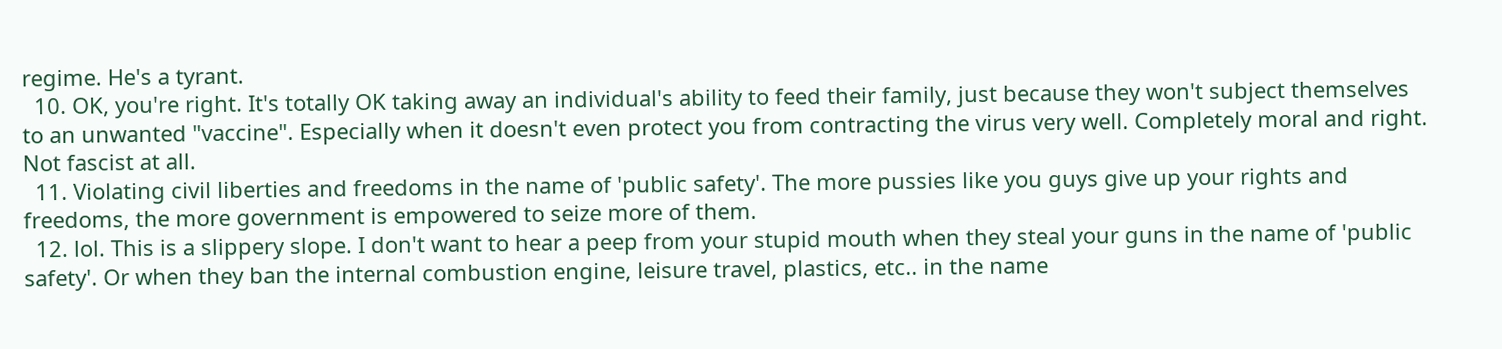regime. He's a tyrant.
  10. OK, you're right. It's totally OK taking away an individual's ability to feed their family, just because they won't subject themselves to an unwanted "vaccine". Especially when it doesn't even protect you from contracting the virus very well. Completely moral and right. Not fascist at all.
  11. Violating civil liberties and freedoms in the name of 'public safety'. The more pussies like you guys give up your rights and freedoms, the more government is empowered to seize more of them.
  12. lol. This is a slippery slope. I don't want to hear a peep from your stupid mouth when they steal your guns in the name of 'public safety'. Or when they ban the internal combustion engine, leisure travel, plastics, etc.. in the name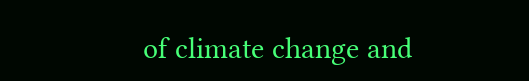of climate change and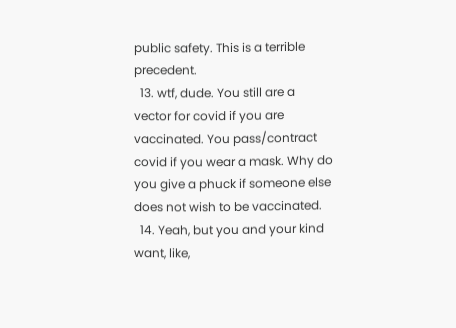public safety. This is a terrible precedent.
  13. wtf, dude. You still are a vector for covid if you are vaccinated. You pass/contract covid if you wear a mask. Why do you give a phuck if someone else does not wish to be vaccinated.
  14. Yeah, but you and your kind want, like,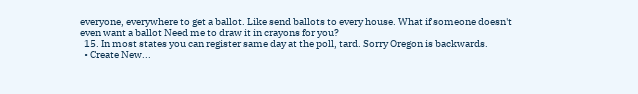everyone, everywhere to get a ballot. Like send ballots to every house. What if someone doesn't even want a ballot Need me to draw it in crayons for you?
  15. In most states you can register same day at the poll, tard. Sorry Oregon is backwards.
  • Create New...